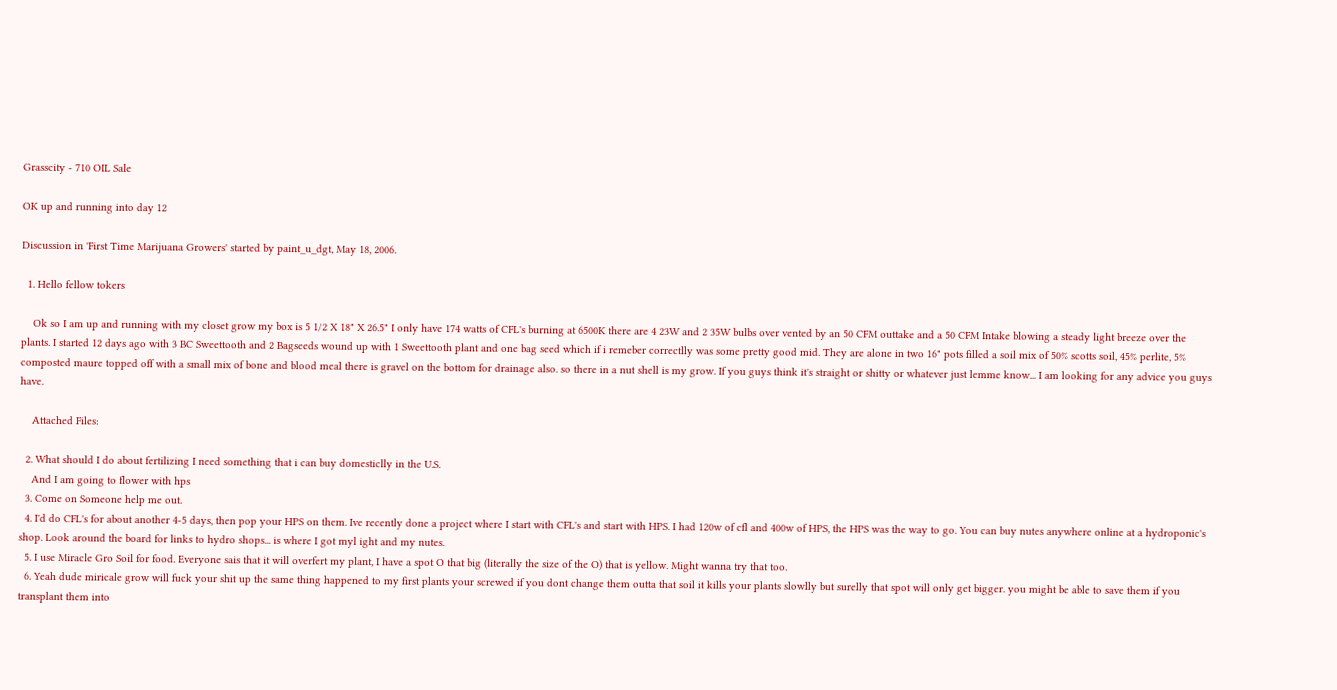Grasscity - 710 OIL Sale

OK up and running into day 12

Discussion in 'First Time Marijuana Growers' started by paint_u_dgt, May 18, 2006.

  1. Hello fellow tokers

    Ok so I am up and running with my closet grow my box is 5 1/2 X 18" X 26.5" I only have 174 watts of CFL's burning at 6500K there are 4 23W and 2 35W bulbs over vented by an 50 CFM outtake and a 50 CFM Intake blowing a steady light breeze over the plants. I started 12 days ago with 3 BC Sweettooth and 2 Bagseeds wound up with 1 Sweettooth plant and one bag seed which if i remeber correctlly was some pretty good mid. They are alone in two 16" pots filled a soil mix of 50% scotts soil, 45% perlite, 5% composted maure topped off with a small mix of bone and blood meal there is gravel on the bottom for drainage also. so there in a nut shell is my grow. If you guys think it's straight or shitty or whatever just lemme know... I am looking for any advice you guys have.

    Attached Files:

  2. What should I do about fertilizing I need something that i can buy domesticlly in the U.S.
    And I am going to flower with hps
  3. Come on Someone help me out.
  4. I'd do CFL's for about another 4-5 days, then pop your HPS on them. Ive recently done a project where I start with CFL's and start with HPS. I had 120w of cfl and 400w of HPS, the HPS was the way to go. You can buy nutes anywhere online at a hydroponic's shop. Look around the board for links to hydro shops... is where I got myl ight and my nutes.
  5. I use Miracle Gro Soil for food. Everyone sais that it will overfert my plant, I have a spot O that big (literally the size of the O) that is yellow. Might wanna try that too.
  6. Yeah dude miricale grow will fuck your shit up the same thing happened to my first plants your screwed if you dont change them outta that soil it kills your plants slowlly but surelly that spot will only get bigger. you might be able to save them if you transplant them into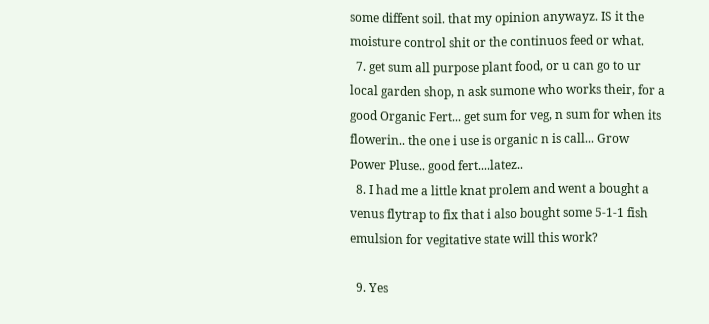some diffent soil. that my opinion anywayz. IS it the moisture control shit or the continuos feed or what.
  7. get sum all purpose plant food, or u can go to ur local garden shop, n ask sumone who works their, for a good Organic Fert... get sum for veg, n sum for when its flowerin.. the one i use is organic n is call... Grow Power Pluse.. good fert....latez..
  8. I had me a little knat prolem and went a bought a venus flytrap to fix that i also bought some 5-1-1 fish emulsion for vegitative state will this work?

  9. Yes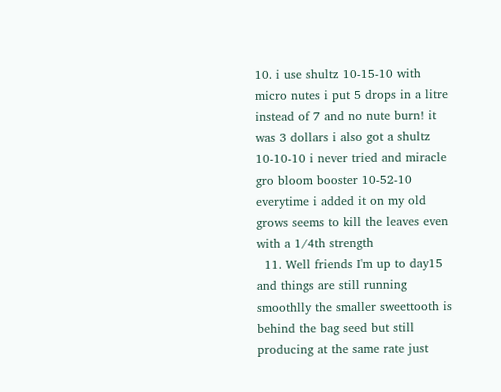10. i use shultz 10-15-10 with micro nutes i put 5 drops in a litre instead of 7 and no nute burn! it was 3 dollars i also got a shultz 10-10-10 i never tried and miracle gro bloom booster 10-52-10 everytime i added it on my old grows seems to kill the leaves even with a 1/4th strength
  11. Well friends I'm up to day15 and things are still running smoothlly the smaller sweettooth is behind the bag seed but still producing at the same rate just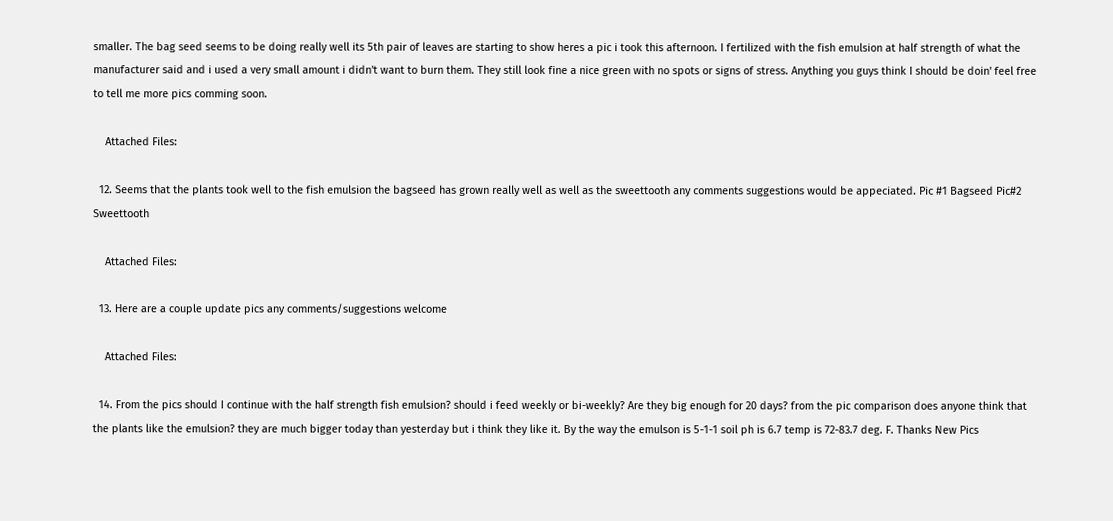smaller. The bag seed seems to be doing really well its 5th pair of leaves are starting to show heres a pic i took this afternoon. I fertilized with the fish emulsion at half strength of what the manufacturer said and i used a very small amount i didn't want to burn them. They still look fine a nice green with no spots or signs of stress. Anything you guys think I should be doin' feel free to tell me more pics comming soon.

    Attached Files:

  12. Seems that the plants took well to the fish emulsion the bagseed has grown really well as well as the sweettooth any comments suggestions would be appeciated. Pic #1 Bagseed Pic#2 Sweettooth

    Attached Files:

  13. Here are a couple update pics any comments/suggestions welcome

    Attached Files:

  14. From the pics should I continue with the half strength fish emulsion? should i feed weekly or bi-weekly? Are they big enough for 20 days? from the pic comparison does anyone think that the plants like the emulsion? they are much bigger today than yesterday but i think they like it. By the way the emulson is 5-1-1 soil ph is 6.7 temp is 72-83.7 deg. F. Thanks New Pics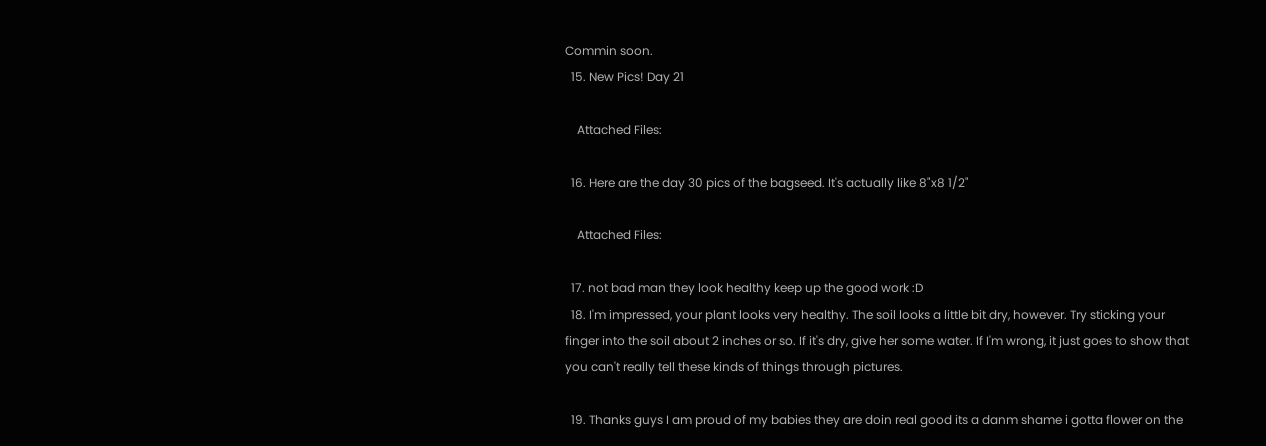Commin soon.
  15. New Pics! Day 21

    Attached Files:

  16. Here are the day 30 pics of the bagseed. It's actually like 8"x8 1/2"

    Attached Files:

  17. not bad man they look healthy keep up the good work :D
  18. I'm impressed, your plant looks very healthy. The soil looks a little bit dry, however. Try sticking your finger into the soil about 2 inches or so. If it's dry, give her some water. If I'm wrong, it just goes to show that you can't really tell these kinds of things through pictures.

  19. Thanks guys I am proud of my babies they are doin real good its a danm shame i gotta flower on the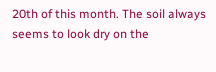20th of this month. The soil always seems to look dry on the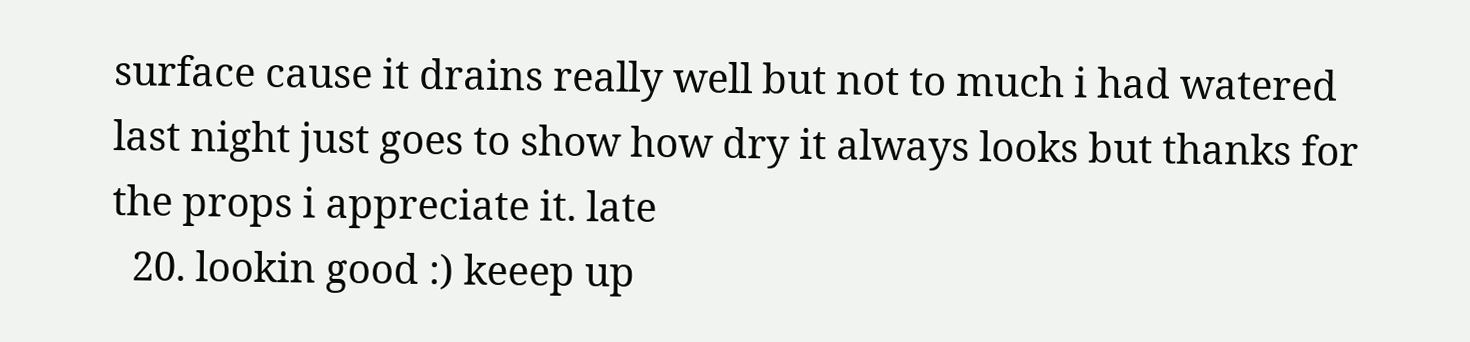surface cause it drains really well but not to much i had watered last night just goes to show how dry it always looks but thanks for the props i appreciate it. late
  20. lookin good :) keeep up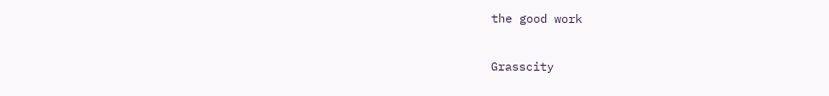the good work

Grasscity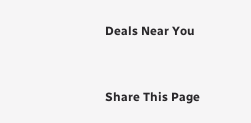Deals Near You


Share This Page